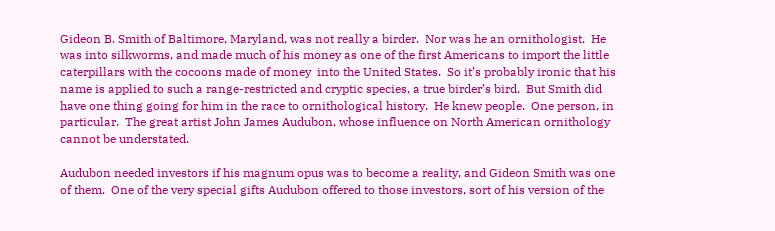Gideon B. Smith of Baltimore, Maryland, was not really a birder.  Nor was he an ornithologist.  He was into silkworms, and made much of his money as one of the first Americans to import the little caterpillars with the cocoons made of money  into the United States.  So it’s probably ironic that his name is applied to such a range-restricted and cryptic species, a true birder’s bird.  But Smith did have one thing going for him in the race to ornithological history.  He knew people.  One person, in particular.  The great artist John James Audubon, whose influence on North American ornithology cannot be understated.

Audubon needed investors if his magnum opus was to become a reality, and Gideon Smith was one of them.  One of the very special gifts Audubon offered to those investors, sort of his version of the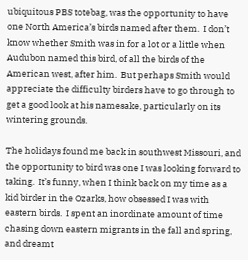ubiquitous PBS totebag, was the opportunity to have one North America’s birds named after them.  I don’t know whether Smith was in for a lot or a little when Audubon named this bird, of all the birds of the American west, after him.  But perhaps Smith would appreciate the difficulty birders have to go through to get a good look at his namesake, particularly on its wintering grounds.

The holidays found me back in southwest Missouri, and the opportunity to bird was one I was looking forward to taking.  It’s funny, when I think back on my time as a kid birder in the Ozarks, how obsessed I was with eastern birds.  I spent an inordinate amount of time chasing down eastern migrants in the fall and spring, and dreamt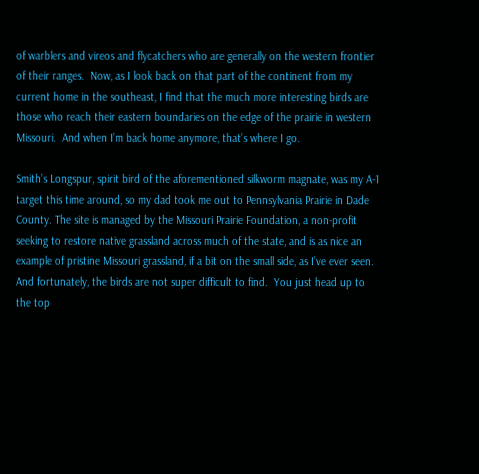of warblers and vireos and flycatchers who are generally on the western frontier of their ranges.  Now, as I look back on that part of the continent from my current home in the southeast, I find that the much more interesting birds are those who reach their eastern boundaries on the edge of the prairie in western Missouri.  And when I’m back home anymore, that’s where I go.

Smith’s Longspur, spirit bird of the aforementioned silkworm magnate, was my A-1 target this time around, so my dad took me out to Pennsylvania Prairie in Dade County. The site is managed by the Missouri Prairie Foundation, a non-profit seeking to restore native grassland across much of the state, and is as nice an example of pristine Missouri grassland, if a bit on the small side, as I’ve ever seen.  And fortunately, the birds are not super difficult to find.  You just head up to the top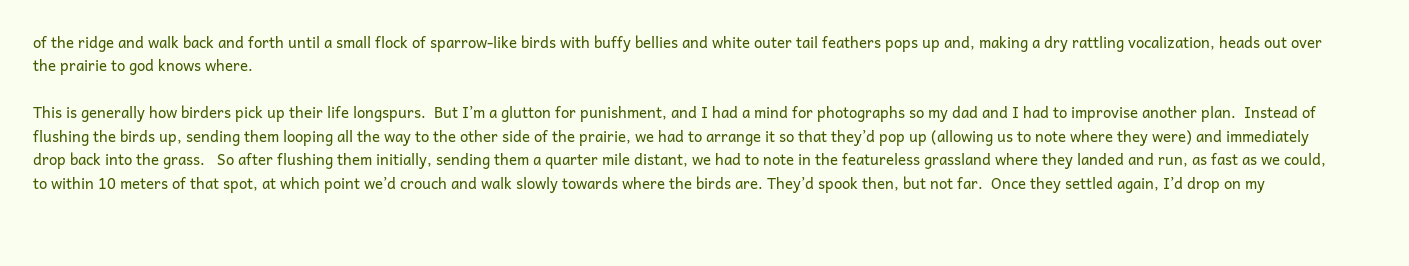of the ridge and walk back and forth until a small flock of sparrow-like birds with buffy bellies and white outer tail feathers pops up and, making a dry rattling vocalization, heads out over the prairie to god knows where.

This is generally how birders pick up their life longspurs.  But I’m a glutton for punishment, and I had a mind for photographs so my dad and I had to improvise another plan.  Instead of flushing the birds up, sending them looping all the way to the other side of the prairie, we had to arrange it so that they’d pop up (allowing us to note where they were) and immediately drop back into the grass.   So after flushing them initially, sending them a quarter mile distant, we had to note in the featureless grassland where they landed and run, as fast as we could, to within 10 meters of that spot, at which point we’d crouch and walk slowly towards where the birds are. They’d spook then, but not far.  Once they settled again, I’d drop on my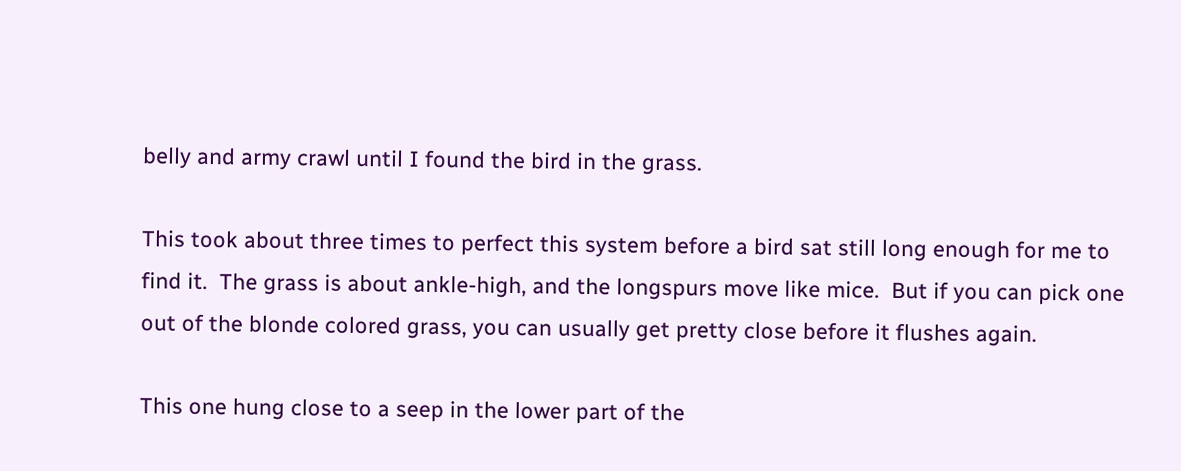belly and army crawl until I found the bird in the grass.

This took about three times to perfect this system before a bird sat still long enough for me to find it.  The grass is about ankle-high, and the longspurs move like mice.  But if you can pick one out of the blonde colored grass, you can usually get pretty close before it flushes again.

This one hung close to a seep in the lower part of the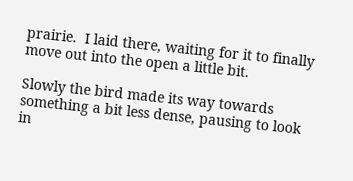prairie.  I laid there, waiting for it to finally move out into the open a little bit.

Slowly the bird made its way towards something a bit less dense, pausing to look in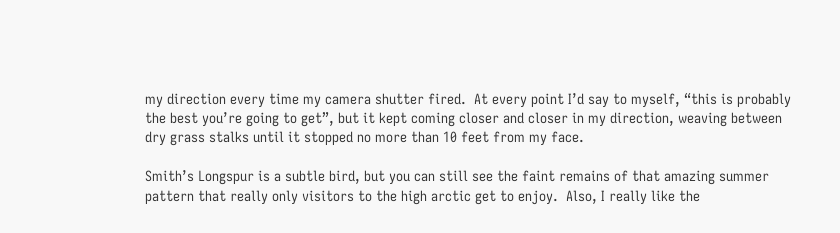my direction every time my camera shutter fired.  At every point I’d say to myself, “this is probably the best you’re going to get”, but it kept coming closer and closer in my direction, weaving between dry grass stalks until it stopped no more than 10 feet from my face.

Smith’s Longspur is a subtle bird, but you can still see the faint remains of that amazing summer pattern that really only visitors to the high arctic get to enjoy.  Also, I really like the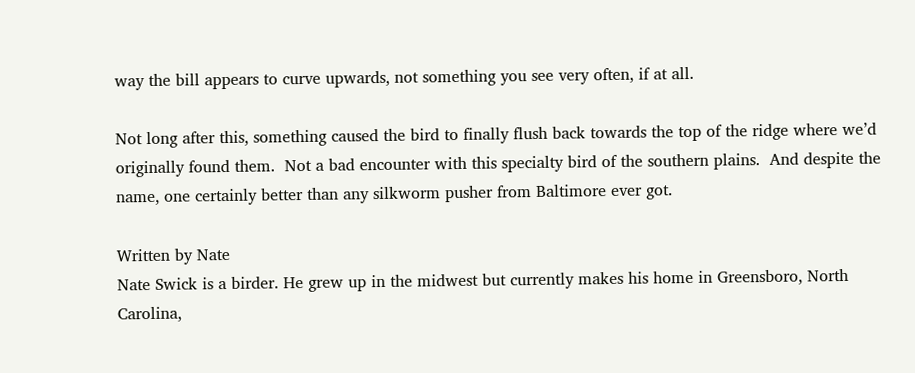way the bill appears to curve upwards, not something you see very often, if at all.

Not long after this, something caused the bird to finally flush back towards the top of the ridge where we’d originally found them.  Not a bad encounter with this specialty bird of the southern plains.  And despite the name, one certainly better than any silkworm pusher from Baltimore ever got.

Written by Nate
Nate Swick is a birder. He grew up in the midwest but currently makes his home in Greensboro, North Carolina,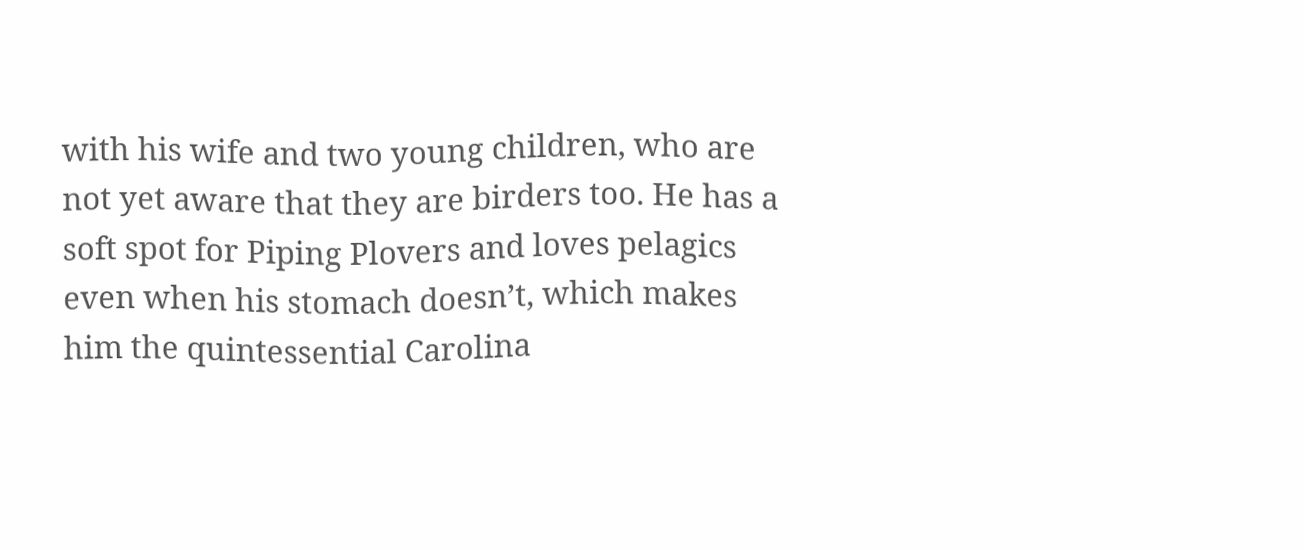with his wife and two young children, who are not yet aware that they are birders too. He has a soft spot for Piping Plovers and loves pelagics even when his stomach doesn’t, which makes him the quintessential Carolina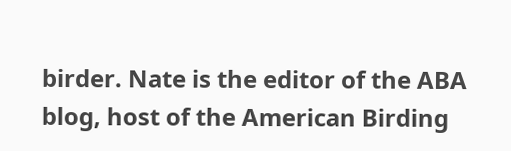birder. Nate is the editor of the ABA blog, host of the American Birding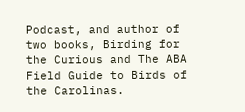Podcast, and author of two books, Birding for the Curious and The ABA Field Guide to Birds of the Carolinas.